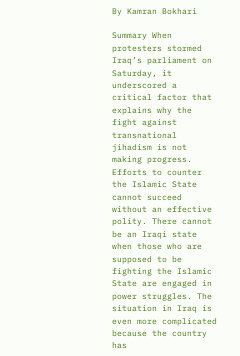By Kamran Bokhari

Summary When protesters stormed Iraq’s parliament on Saturday, it underscored a critical factor that explains why the fight against transnational jihadism is not making progress. Efforts to counter the Islamic State cannot succeed without an effective polity. There cannot be an Iraqi state when those who are supposed to be fighting the Islamic State are engaged in power struggles. The situation in Iraq is even more complicated because the country has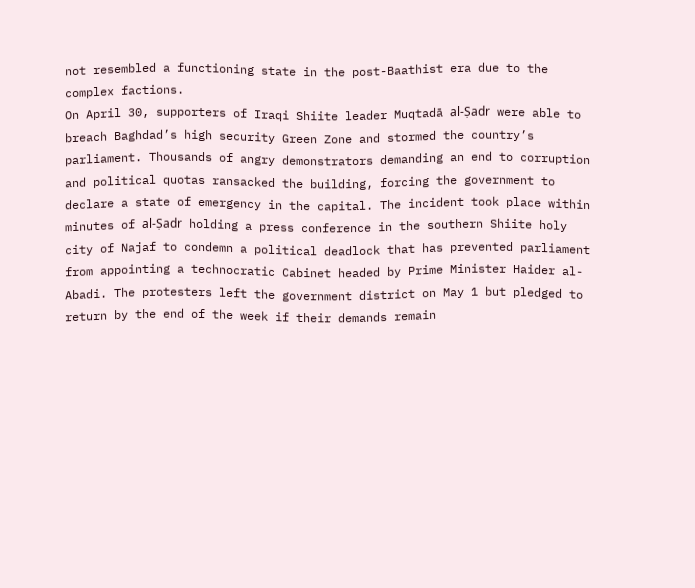not resembled a functioning state in the post-Baathist era due to the complex factions.
On April 30, supporters of Iraqi Shiite leader Muqtadā al-Ṣadr were able to breach Baghdad’s high security Green Zone and stormed the country’s parliament. Thousands of angry demonstrators demanding an end to corruption and political quotas ransacked the building, forcing the government to declare a state of emergency in the capital. The incident took place within minutes of al-Ṣadr holding a press conference in the southern Shiite holy city of Najaf to condemn a political deadlock that has prevented parliament from appointing a technocratic Cabinet headed by Prime Minister Haider al-Abadi. The protesters left the government district on May 1 but pledged to return by the end of the week if their demands remain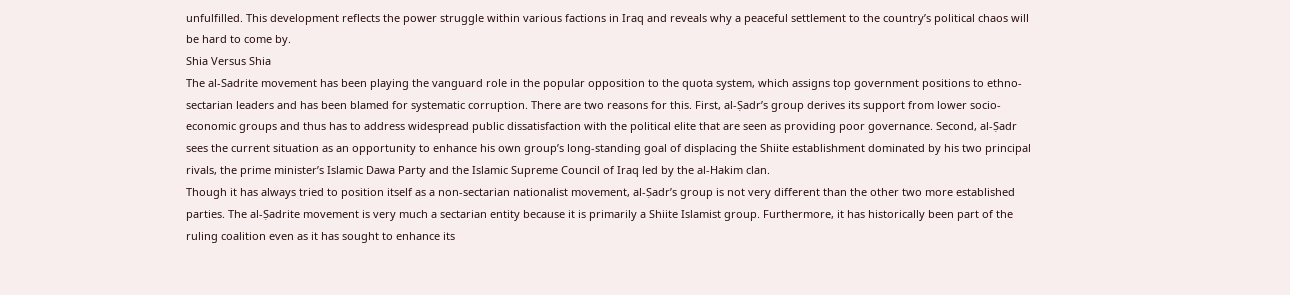unfulfilled. This development reflects the power struggle within various factions in Iraq and reveals why a peaceful settlement to the country’s political chaos will be hard to come by.
Shia Versus Shia
The al-Sadrite movement has been playing the vanguard role in the popular opposition to the quota system, which assigns top government positions to ethno-sectarian leaders and has been blamed for systematic corruption. There are two reasons for this. First, al-Ṣadr’s group derives its support from lower socio-economic groups and thus has to address widespread public dissatisfaction with the political elite that are seen as providing poor governance. Second, al-Ṣadr sees the current situation as an opportunity to enhance his own group’s long-standing goal of displacing the Shiite establishment dominated by his two principal rivals, the prime minister’s Islamic Dawa Party and the Islamic Supreme Council of Iraq led by the al-Hakim clan.
Though it has always tried to position itself as a non-sectarian nationalist movement, al-Ṣadr’s group is not very different than the other two more established parties. The al-Ṣadrite movement is very much a sectarian entity because it is primarily a Shiite Islamist group. Furthermore, it has historically been part of the ruling coalition even as it has sought to enhance its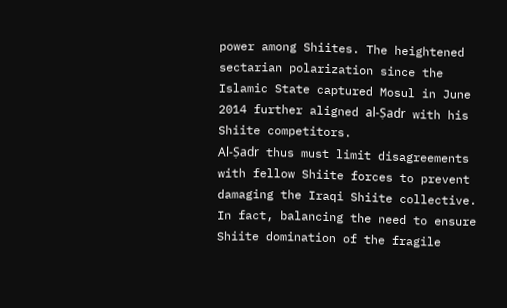power among Shiites. The heightened sectarian polarization since the Islamic State captured Mosul in June 2014 further aligned al-Ṣadr with his Shiite competitors.
Al-Ṣadr thus must limit disagreements with fellow Shiite forces to prevent damaging the Iraqi Shiite collective. In fact, balancing the need to ensure Shiite domination of the fragile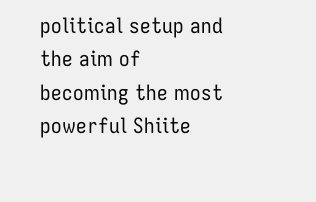political setup and the aim of becoming the most powerful Shiite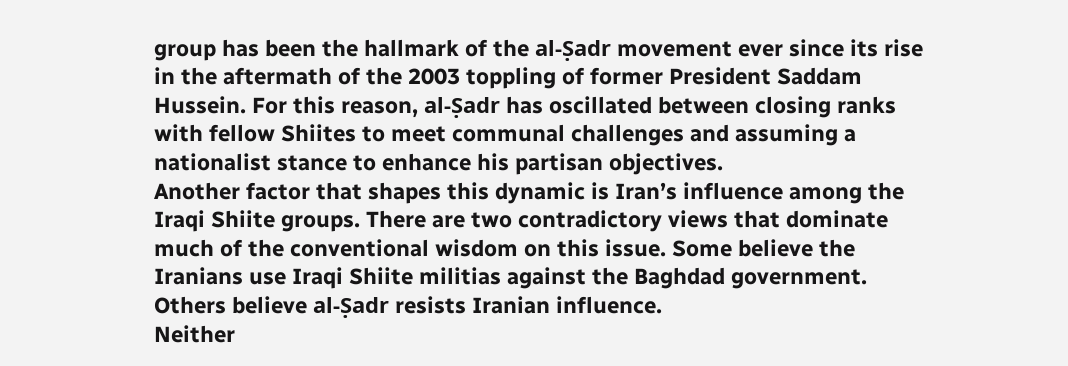group has been the hallmark of the al-Ṣadr movement ever since its rise in the aftermath of the 2003 toppling of former President Saddam Hussein. For this reason, al-Ṣadr has oscillated between closing ranks with fellow Shiites to meet communal challenges and assuming a nationalist stance to enhance his partisan objectives.
Another factor that shapes this dynamic is Iran’s influence among the Iraqi Shiite groups. There are two contradictory views that dominate much of the conventional wisdom on this issue. Some believe the Iranians use Iraqi Shiite militias against the Baghdad government. Others believe al-Ṣadr resists Iranian influence.
Neither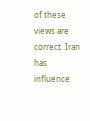of these views are correct. Iran has influence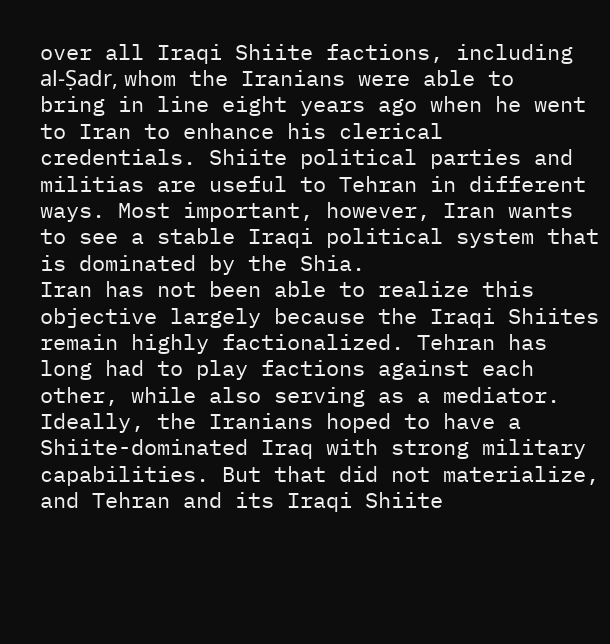over all Iraqi Shiite factions, including al-Ṣadr, whom the Iranians were able to bring in line eight years ago when he went to Iran to enhance his clerical credentials. Shiite political parties and militias are useful to Tehran in different ways. Most important, however, Iran wants to see a stable Iraqi political system that is dominated by the Shia.
Iran has not been able to realize this objective largely because the Iraqi Shiites remain highly factionalized. Tehran has long had to play factions against each other, while also serving as a mediator. Ideally, the Iranians hoped to have a Shiite-dominated Iraq with strong military capabilities. But that did not materialize, and Tehran and its Iraqi Shiite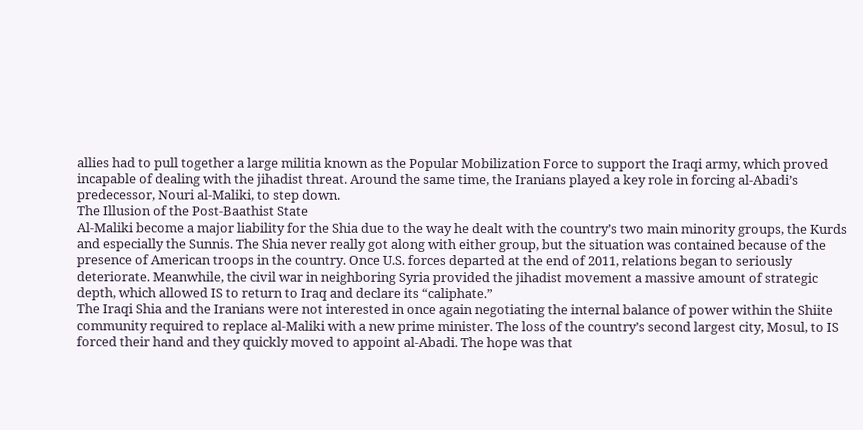allies had to pull together a large militia known as the Popular Mobilization Force to support the Iraqi army, which proved incapable of dealing with the jihadist threat. Around the same time, the Iranians played a key role in forcing al-Abadi’s predecessor, Nouri al-Maliki, to step down.
The Illusion of the Post-Baathist State
Al-Maliki become a major liability for the Shia due to the way he dealt with the country’s two main minority groups, the Kurds and especially the Sunnis. The Shia never really got along with either group, but the situation was contained because of the presence of American troops in the country. Once U.S. forces departed at the end of 2011, relations began to seriously deteriorate. Meanwhile, the civil war in neighboring Syria provided the jihadist movement a massive amount of strategic depth, which allowed IS to return to Iraq and declare its “caliphate.”
The Iraqi Shia and the Iranians were not interested in once again negotiating the internal balance of power within the Shiite community required to replace al-Maliki with a new prime minister. The loss of the country’s second largest city, Mosul, to IS forced their hand and they quickly moved to appoint al-Abadi. The hope was that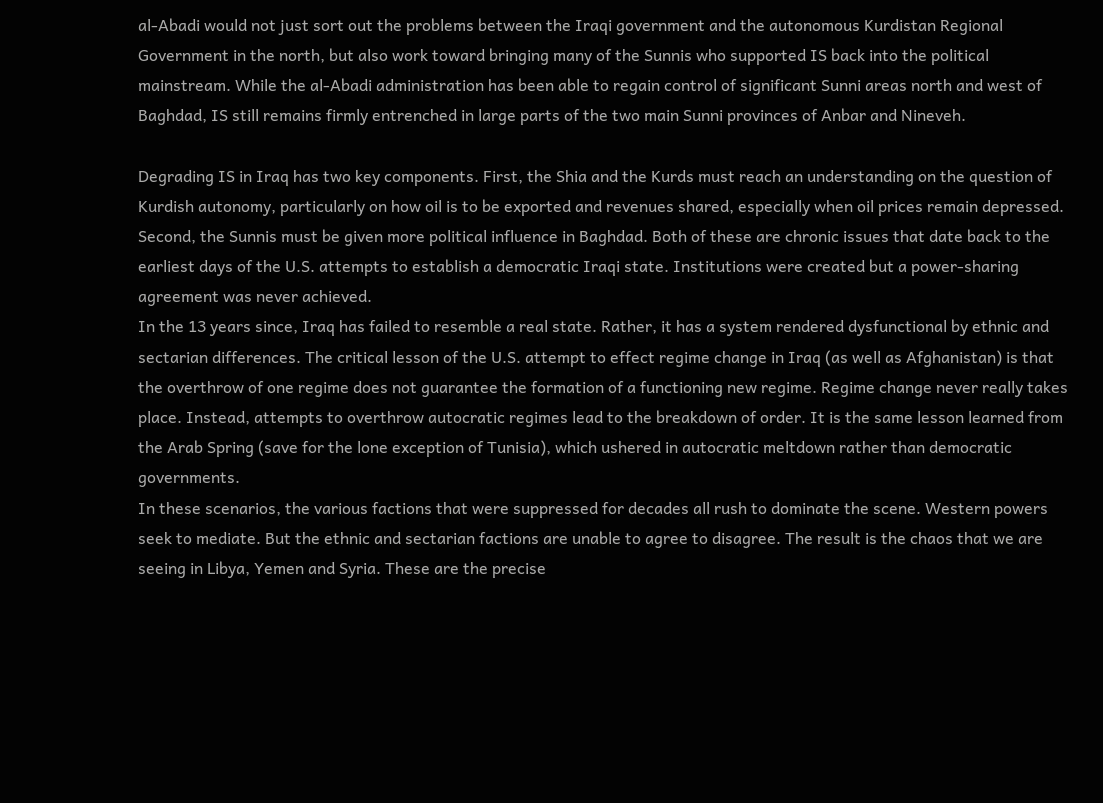al-Abadi would not just sort out the problems between the Iraqi government and the autonomous Kurdistan Regional Government in the north, but also work toward bringing many of the Sunnis who supported IS back into the political mainstream. While the al-Abadi administration has been able to regain control of significant Sunni areas north and west of Baghdad, IS still remains firmly entrenched in large parts of the two main Sunni provinces of Anbar and Nineveh.

Degrading IS in Iraq has two key components. First, the Shia and the Kurds must reach an understanding on the question of Kurdish autonomy, particularly on how oil is to be exported and revenues shared, especially when oil prices remain depressed. Second, the Sunnis must be given more political influence in Baghdad. Both of these are chronic issues that date back to the earliest days of the U.S. attempts to establish a democratic Iraqi state. Institutions were created but a power-sharing agreement was never achieved.
In the 13 years since, Iraq has failed to resemble a real state. Rather, it has a system rendered dysfunctional by ethnic and sectarian differences. The critical lesson of the U.S. attempt to effect regime change in Iraq (as well as Afghanistan) is that the overthrow of one regime does not guarantee the formation of a functioning new regime. Regime change never really takes place. Instead, attempts to overthrow autocratic regimes lead to the breakdown of order. It is the same lesson learned from the Arab Spring (save for the lone exception of Tunisia), which ushered in autocratic meltdown rather than democratic governments.
In these scenarios, the various factions that were suppressed for decades all rush to dominate the scene. Western powers seek to mediate. But the ethnic and sectarian factions are unable to agree to disagree. The result is the chaos that we are seeing in Libya, Yemen and Syria. These are the precise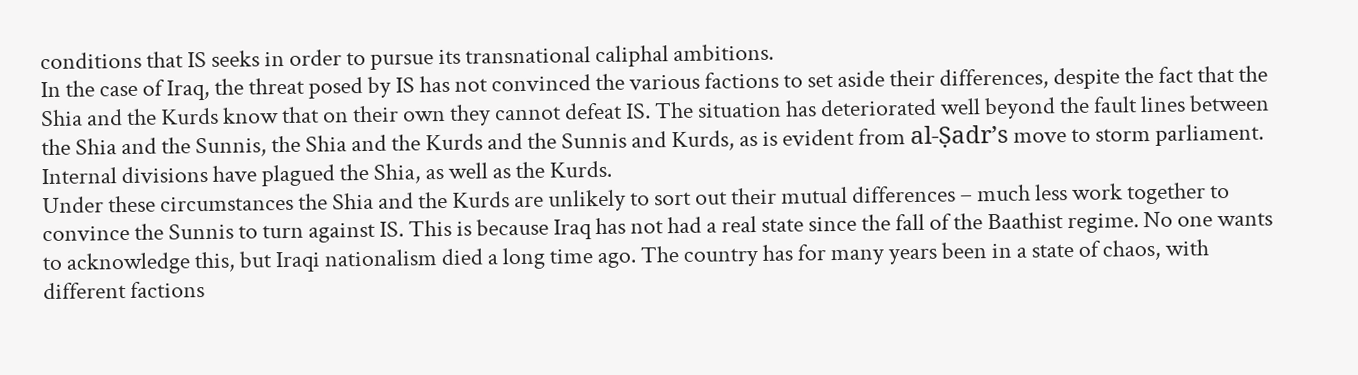conditions that IS seeks in order to pursue its transnational caliphal ambitions.
In the case of Iraq, the threat posed by IS has not convinced the various factions to set aside their differences, despite the fact that the Shia and the Kurds know that on their own they cannot defeat IS. The situation has deteriorated well beyond the fault lines between the Shia and the Sunnis, the Shia and the Kurds and the Sunnis and Kurds, as is evident from al-Ṣadr’s move to storm parliament. Internal divisions have plagued the Shia, as well as the Kurds.
Under these circumstances the Shia and the Kurds are unlikely to sort out their mutual differences – much less work together to convince the Sunnis to turn against IS. This is because Iraq has not had a real state since the fall of the Baathist regime. No one wants to acknowledge this, but Iraqi nationalism died a long time ago. The country has for many years been in a state of chaos, with different factions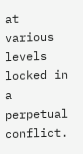at various levels locked in a perpetual conflict.